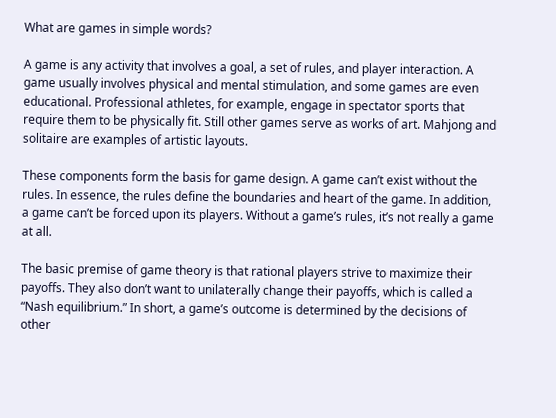What are games in simple words?

A game is any activity that involves a goal, a set of rules, and player interaction. A game usually involves physical and mental stimulation, and some games are even educational. Professional athletes, for example, engage in spectator sports that require them to be physically fit. Still other games serve as works of art. Mahjong and solitaire are examples of artistic layouts.

These components form the basis for game design. A game can’t exist without the rules. In essence, the rules define the boundaries and heart of the game. In addition, a game can’t be forced upon its players. Without a game’s rules, it’s not really a game at all.

The basic premise of game theory is that rational players strive to maximize their payoffs. They also don’t want to unilaterally change their payoffs, which is called a “Nash equilibrium.” In short, a game’s outcome is determined by the decisions of other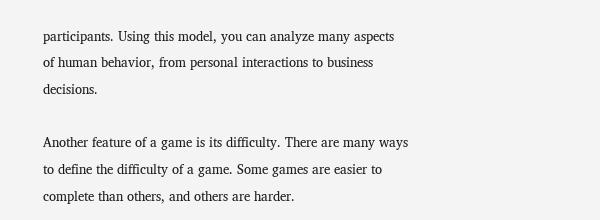participants. Using this model, you can analyze many aspects of human behavior, from personal interactions to business decisions.

Another feature of a game is its difficulty. There are many ways to define the difficulty of a game. Some games are easier to complete than others, and others are harder.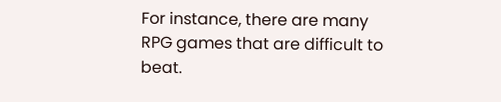For instance, there are many RPG games that are difficult to beat.